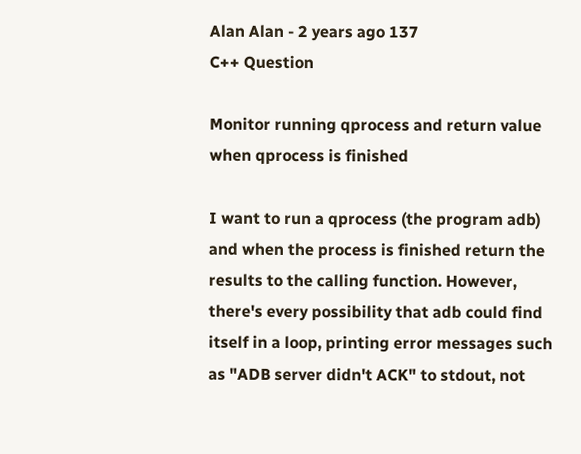Alan Alan - 2 years ago 137
C++ Question

Monitor running qprocess and return value when qprocess is finished

I want to run a qprocess (the program adb) and when the process is finished return the results to the calling function. However, there's every possibility that adb could find itself in a loop, printing error messages such as "ADB server didn't ACK" to stdout, not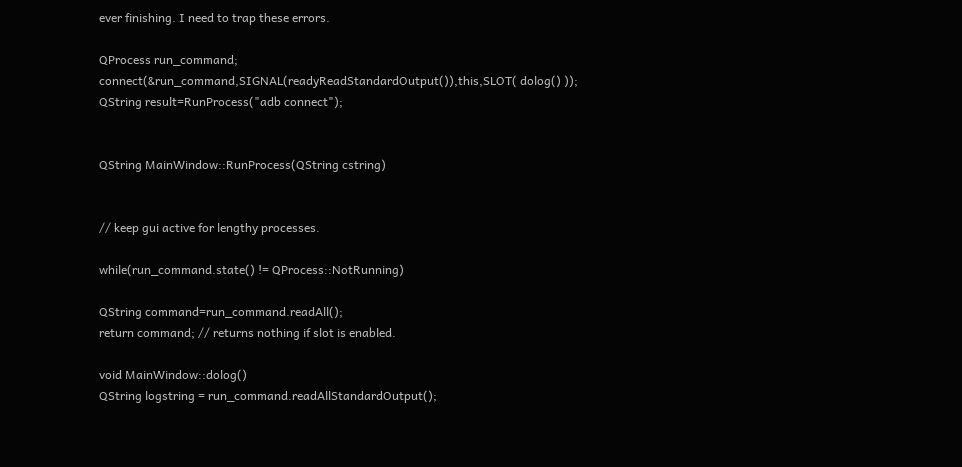ever finishing. I need to trap these errors.

QProcess run_command;
connect(&run_command,SIGNAL(readyReadStandardOutput()),this,SLOT( dolog() ));
QString result=RunProcess("adb connect");


QString MainWindow::RunProcess(QString cstring)


// keep gui active for lengthy processes.

while(run_command.state() != QProcess::NotRunning)

QString command=run_command.readAll();
return command; // returns nothing if slot is enabled.

void MainWindow::dolog()
QString logstring = run_command.readAllStandardOutput();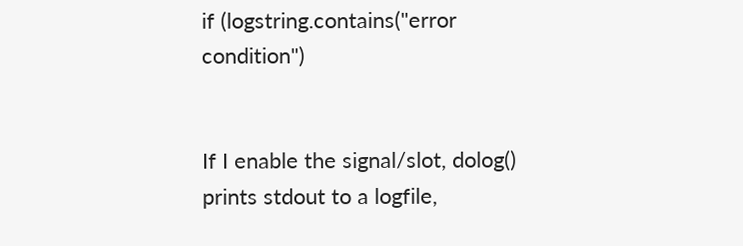if (logstring.contains("error condition")


If I enable the signal/slot, dolog() prints stdout to a logfile,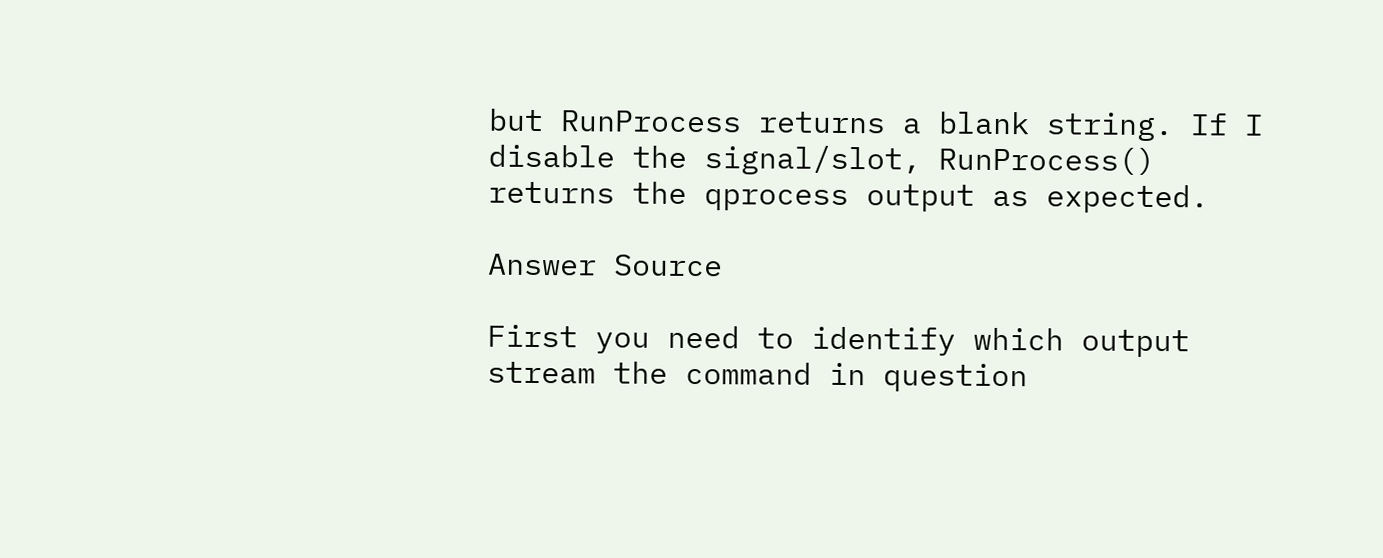but RunProcess returns a blank string. If I disable the signal/slot, RunProcess() returns the qprocess output as expected.

Answer Source

First you need to identify which output stream the command in question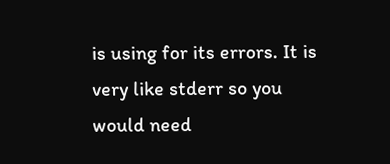is using for its errors. It is very like stderr so you would need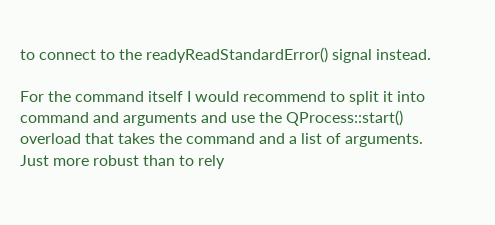to connect to the readyReadStandardError() signal instead.

For the command itself I would recommend to split it into command and arguments and use the QProcess::start() overload that takes the command and a list of arguments. Just more robust than to rely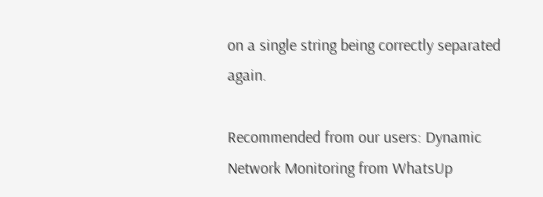on a single string being correctly separated again.

Recommended from our users: Dynamic Network Monitoring from WhatsUp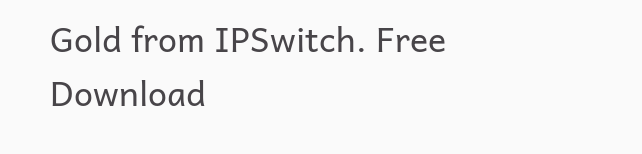Gold from IPSwitch. Free Download